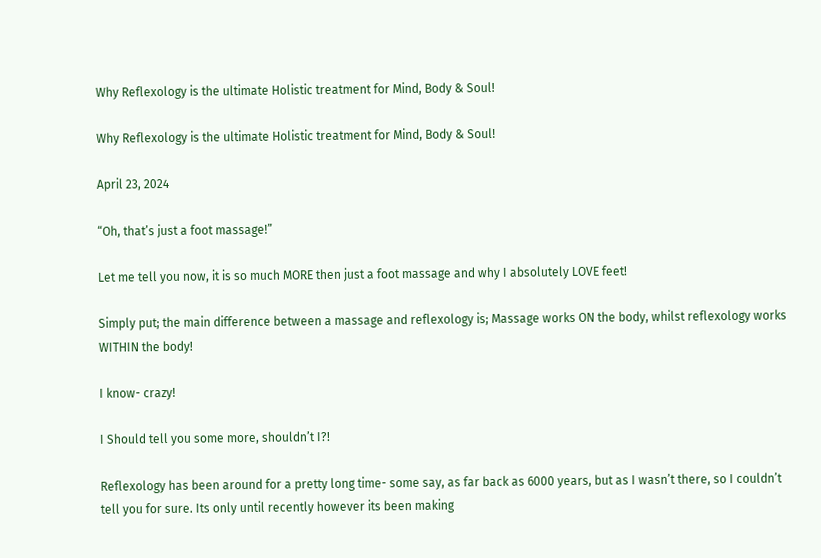Why Reflexology is the ultimate Holistic treatment for Mind, Body & Soul!

Why Reflexology is the ultimate Holistic treatment for Mind, Body & Soul!

April 23, 2024

“Oh, that’s just a foot massage!”

Let me tell you now, it is so much MORE then just a foot massage and why I absolutely LOVE feet!

Simply put; the main difference between a massage and reflexology is; Massage works ON the body, whilst reflexology works WITHIN the body!

I know- crazy!

I Should tell you some more, shouldn’t I?!

Reflexology has been around for a pretty long time- some say, as far back as 6000 years, but as I wasn’t there, so I couldn’t tell you for sure. Its only until recently however its been making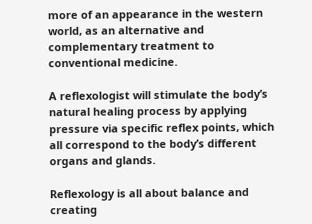more of an appearance in the western world, as an alternative and complementary treatment to conventional medicine.

A reflexologist will stimulate the body’s natural healing process by applying pressure via specific reflex points, which all correspond to the body’s different organs and glands.

Reflexology is all about balance and creating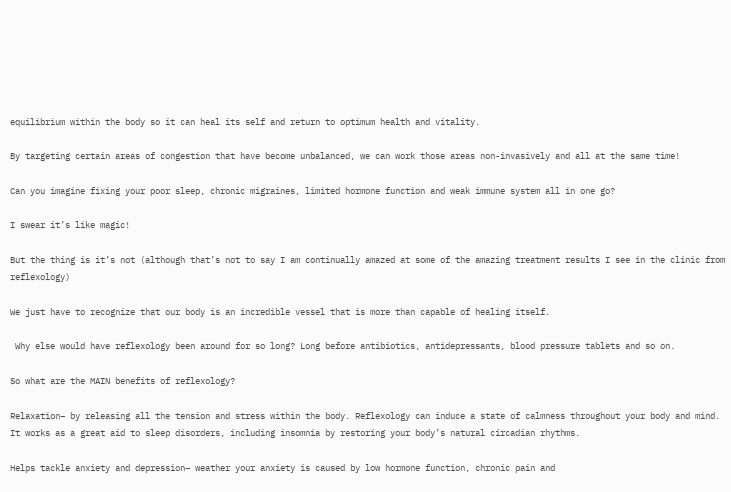equilibrium within the body so it can heal its self and return to optimum health and vitality.

By targeting certain areas of congestion that have become unbalanced, we can work those areas non-invasively and all at the same time!

Can you imagine fixing your poor sleep, chronic migraines, limited hormone function and weak immune system all in one go?

I swear it’s like magic!

But the thing is it’s not (although that’s not to say I am continually amazed at some of the amazing treatment results I see in the clinic from reflexology)

We just have to recognize that our body is an incredible vessel that is more than capable of healing itself.

 Why else would have reflexology been around for so long? Long before antibiotics, antidepressants, blood pressure tablets and so on.

So what are the MAIN benefits of reflexology?

Relaxation– by releasing all the tension and stress within the body. Reflexology can induce a state of calmness throughout your body and mind. It works as a great aid to sleep disorders, including insomnia by restoring your body’s natural circadian rhythms.

Helps tackle anxiety and depression– weather your anxiety is caused by low hormone function, chronic pain and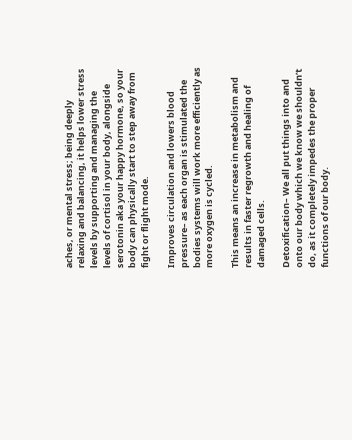aches, or mental stress; being deeply relaxing and balancing, it helps lower stress levels by supporting and managing the levels of cortisol in your body, alongside serotonin aka your happy hormone, so your body can physically start to step away from fight or flight mode.

Improves circulation and lowers blood pressure– as each organ is stimulated the bodies systems will work more efficiently as more oxygen is cycled.

This means an increase in metabolism and results in faster regrowth and healing of damaged cells.

Detoxification– We all put things into and onto our body which we know we shouldn’t do, as it completely impedes the proper functions of our body.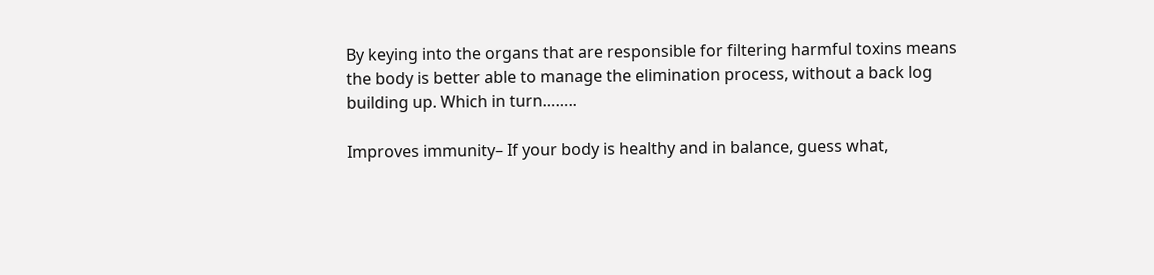By keying into the organs that are responsible for filtering harmful toxins means the body is better able to manage the elimination process, without a back log building up. Which in turn……..

Improves immunity– If your body is healthy and in balance, guess what,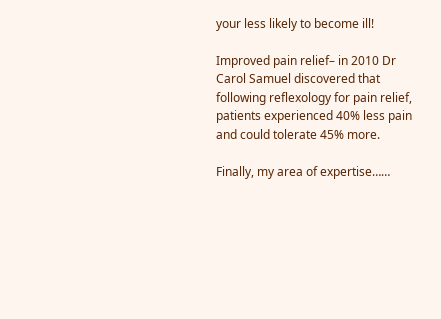your less likely to become ill!

Improved pain relief– in 2010 Dr Carol Samuel discovered that following reflexology for pain relief, patients experienced 40% less pain and could tolerate 45% more.

Finally, my area of expertise……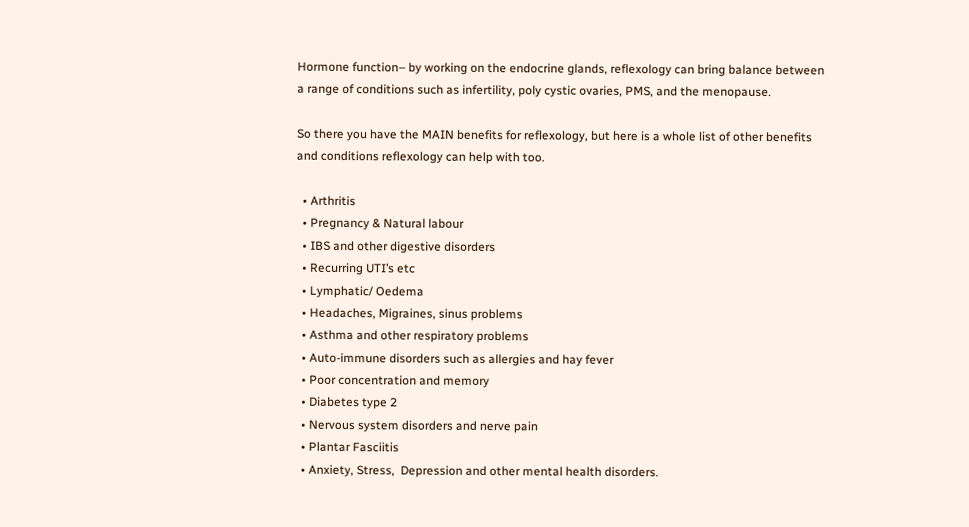Hormone function– by working on the endocrine glands, reflexology can bring balance between a range of conditions such as infertility, poly cystic ovaries, PMS, and the menopause.

So there you have the MAIN benefits for reflexology, but here is a whole list of other benefits and conditions reflexology can help with too.

  • Arthritis
  • Pregnancy & Natural labour
  • IBS and other digestive disorders
  • Recurring UTI’s etc
  • Lymphatic/ Oedema
  • Headaches, Migraines, sinus problems
  • Asthma and other respiratory problems
  • Auto-immune disorders such as allergies and hay fever
  • Poor concentration and memory
  • Diabetes type 2
  • Nervous system disorders and nerve pain
  • Plantar Fasciitis
  • Anxiety, Stress,  Depression and other mental health disorders.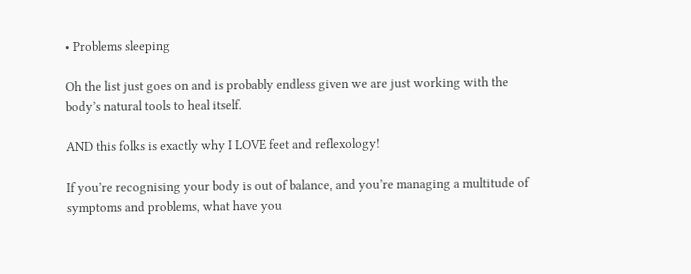• Problems sleeping

Oh the list just goes on and is probably endless given we are just working with the body’s natural tools to heal itself.

AND this folks is exactly why I LOVE feet and reflexology!

If you’re recognising your body is out of balance, and you’re managing a multitude of symptoms and problems, what have you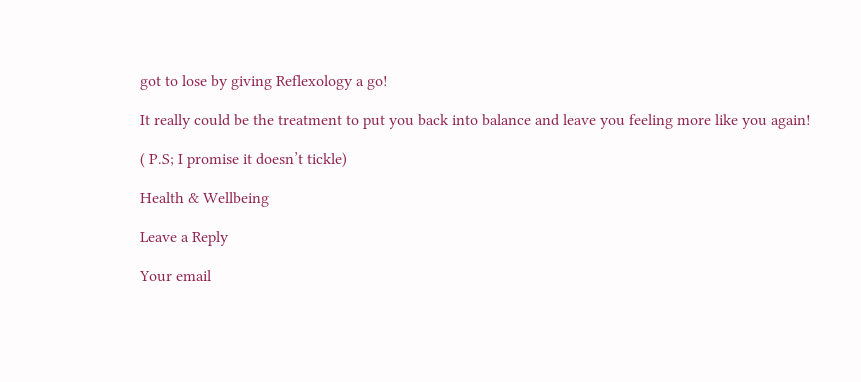got to lose by giving Reflexology a go!

It really could be the treatment to put you back into balance and leave you feeling more like you again!

( P.S; I promise it doesn’t tickle)

Health & Wellbeing

Leave a Reply

Your email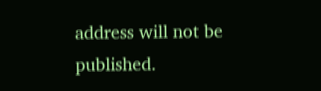address will not be published.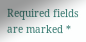Required fields are marked *